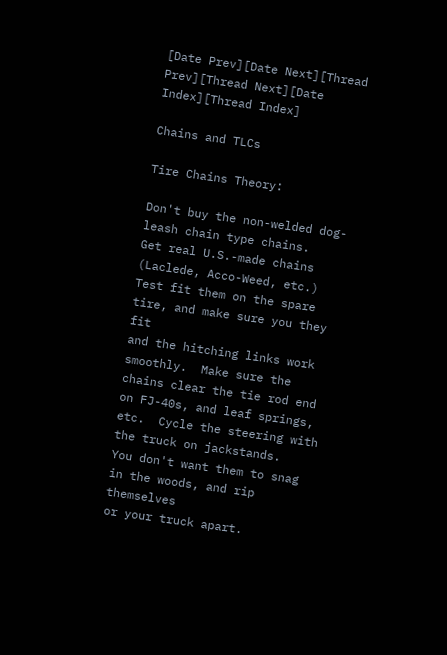[Date Prev][Date Next][Thread Prev][Thread Next][Date Index][Thread Index]

Chains and TLCs

Tire Chains Theory:

Don't buy the non-welded dog-leash chain type chains.
Get real U.S.-made chains (Laclede, Acco-Weed, etc.)
Test fit them on the spare tire, and make sure you they fit
and the hitching links work smoothly.  Make sure the
chains clear the tie rod end on FJ-40s, and leaf springs,
etc.  Cycle the steering with the truck on jackstands.
You don't want them to snag in the woods, and rip themselves
or your truck apart.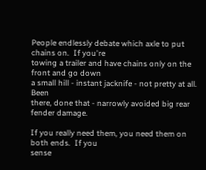People endlessly debate which axle to put chains on.  If you're
towing a trailer and have chains only on the front and go down
a small hill - instant jacknife - not pretty at all.  Been
there, done that - narrowly avoided big rear fender damage.

If you really need them, you need them on both ends.  If you
sense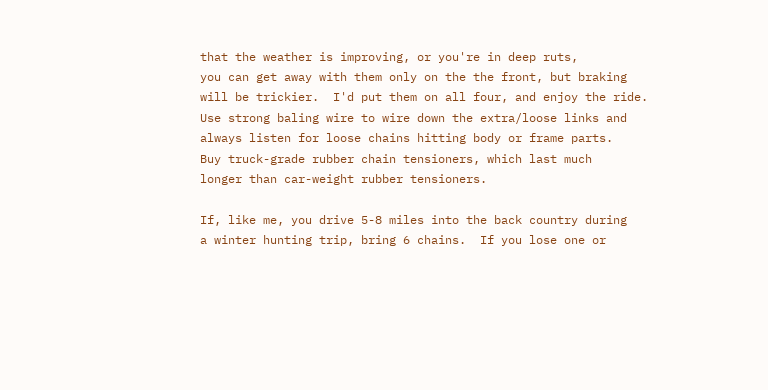that the weather is improving, or you're in deep ruts,
you can get away with them only on the the front, but braking
will be trickier.  I'd put them on all four, and enjoy the ride.
Use strong baling wire to wire down the extra/loose links and
always listen for loose chains hitting body or frame parts.
Buy truck-grade rubber chain tensioners, which last much
longer than car-weight rubber tensioners.

If, like me, you drive 5-8 miles into the back country during
a winter hunting trip, bring 6 chains.  If you lose one or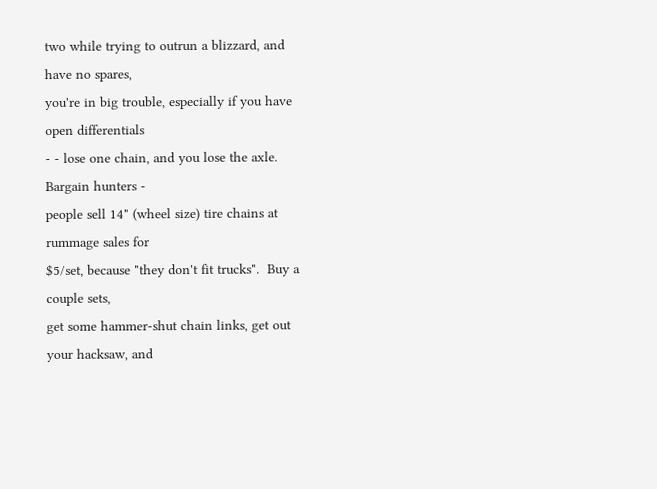two while trying to outrun a blizzard, and have no spares,
you're in big trouble, especially if you have open differentials
- - lose one chain, and you lose the axle.  Bargain hunters -
people sell 14" (wheel size) tire chains at rummage sales for
$5/set, because "they don't fit trucks".  Buy a couple sets,
get some hammer-shut chain links, get out your hacksaw, and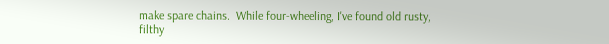make spare chains.  While four-wheeling, I've found old rusty,
filthy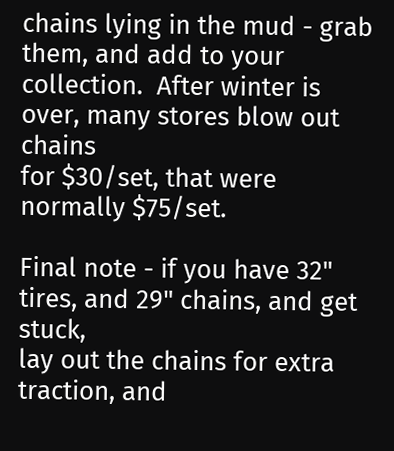chains lying in the mud - grab them, and add to your
collection.  After winter is over, many stores blow out chains
for $30/set, that were normally $75/set.

Final note - if you have 32" tires, and 29" chains, and get stuck,
lay out the chains for extra traction, and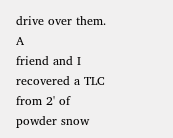drive over them.  A
friend and I recovered a TLC from 2' of powder snow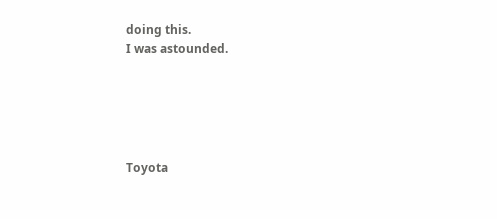doing this.
I was astounded.





Toyota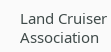Land Cruiser Association